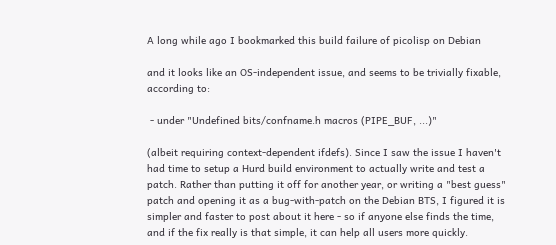A long while ago I bookmarked this build failure of picolisp on Debian

and it looks like an OS-independent issue, and seems to be trivially fixable,
according to:

 - under "Undefined bits/confname.h macros (PIPE_BUF, ...)"

(albeit requiring context-dependent ifdefs). Since I saw the issue I haven't
had time to setup a Hurd build environment to actually write and test a
patch. Rather than putting it off for another year, or writing a "best guess"
patch and opening it as a bug-with-patch on the Debian BTS, I figured it is
simpler and faster to post about it here - so if anyone else finds the time,
and if the fix really is that simple, it can help all users more quickly.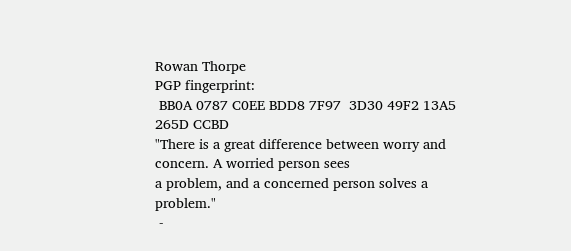Rowan Thorpe
PGP fingerprint:
 BB0A 0787 C0EE BDD8 7F97  3D30 49F2 13A5 265D CCBD
"There is a great difference between worry and concern. A worried person sees
a problem, and a concerned person solves a problem."
 -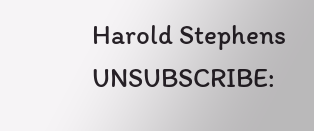Harold Stephens
UNSUBSCRIBE: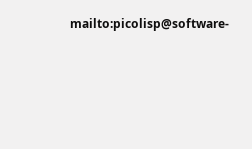mailto:picolisp@software-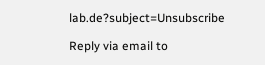lab.de?subject=Unsubscribe

Reply via email to